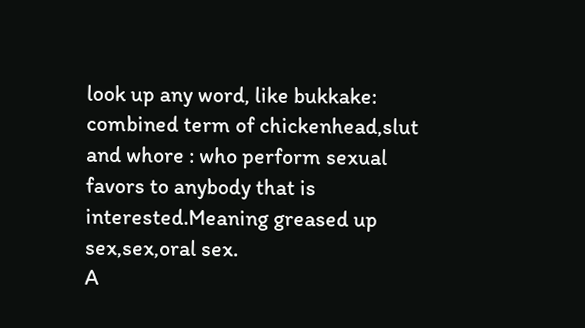look up any word, like bukkake:
combined term of chickenhead,slut and whore : who perform sexual favors to anybody that is interested.Meaning greased up sex,sex,oral sex.
A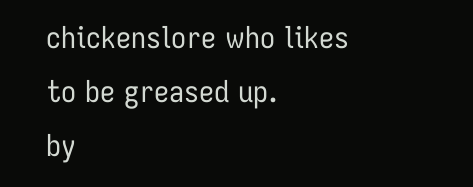chickenslore who likes to be greased up.
by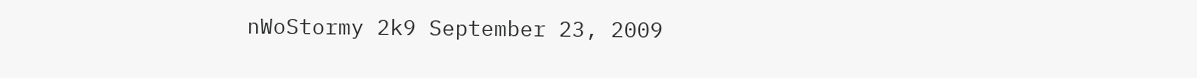nWoStormy 2k9 September 23, 2009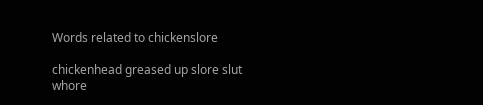Words related to chickenslore

chickenhead greased up slore slut whore